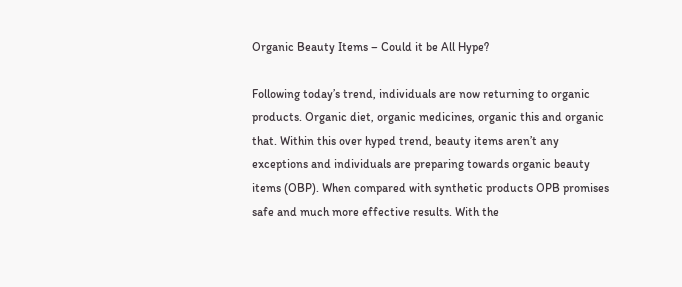Organic Beauty Items – Could it be All Hype?

Following today’s trend, individuals are now returning to organic products. Organic diet, organic medicines, organic this and organic that. Within this over hyped trend, beauty items aren’t any exceptions and individuals are preparing towards organic beauty items (OBP). When compared with synthetic products OPB promises safe and much more effective results. With the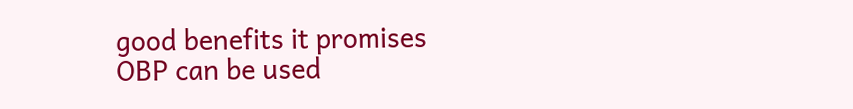good benefits it promises OBP can be used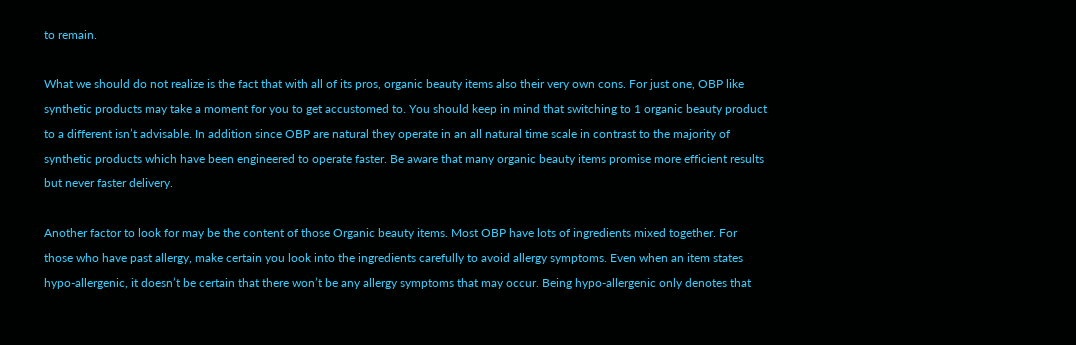to remain.

What we should do not realize is the fact that with all of its pros, organic beauty items also their very own cons. For just one, OBP like synthetic products may take a moment for you to get accustomed to. You should keep in mind that switching to 1 organic beauty product to a different isn’t advisable. In addition since OBP are natural they operate in an all natural time scale in contrast to the majority of synthetic products which have been engineered to operate faster. Be aware that many organic beauty items promise more efficient results but never faster delivery.

Another factor to look for may be the content of those Organic beauty items. Most OBP have lots of ingredients mixed together. For those who have past allergy, make certain you look into the ingredients carefully to avoid allergy symptoms. Even when an item states hypo-allergenic, it doesn’t be certain that there won’t be any allergy symptoms that may occur. Being hypo-allergenic only denotes that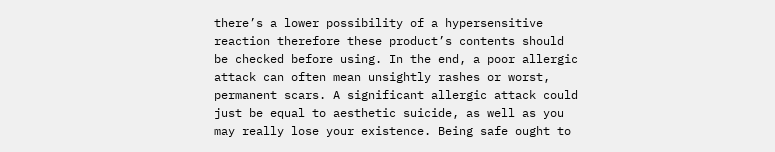there’s a lower possibility of a hypersensitive reaction therefore these product’s contents should be checked before using. In the end, a poor allergic attack can often mean unsightly rashes or worst, permanent scars. A significant allergic attack could just be equal to aesthetic suicide, as well as you may really lose your existence. Being safe ought to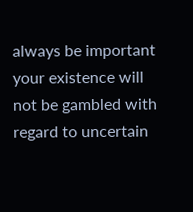always be important your existence will not be gambled with regard to uncertain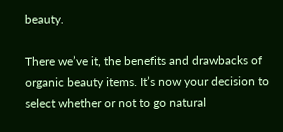beauty.

There we’ve it, the benefits and drawbacks of organic beauty items. It’s now your decision to select whether or not to go natural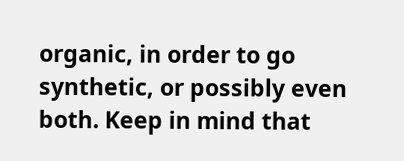organic, in order to go synthetic, or possibly even both. Keep in mind that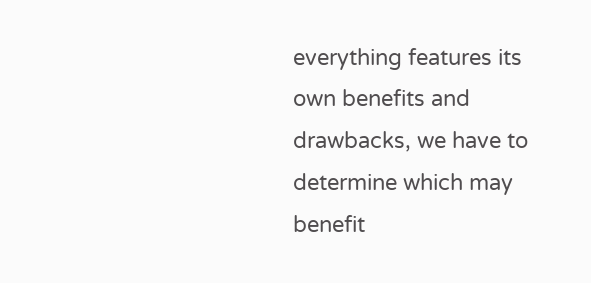everything features its own benefits and drawbacks, we have to determine which may benefit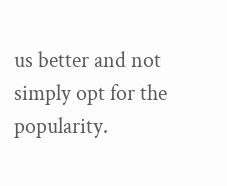us better and not simply opt for the popularity.